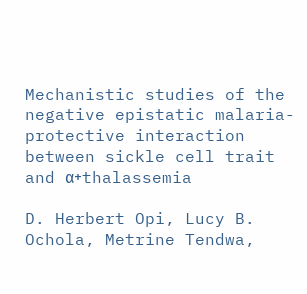Mechanistic studies of the negative epistatic malaria-protective interaction between sickle cell trait and α+thalassemia

D. Herbert Opi, Lucy B. Ochola, Metrine Tendwa,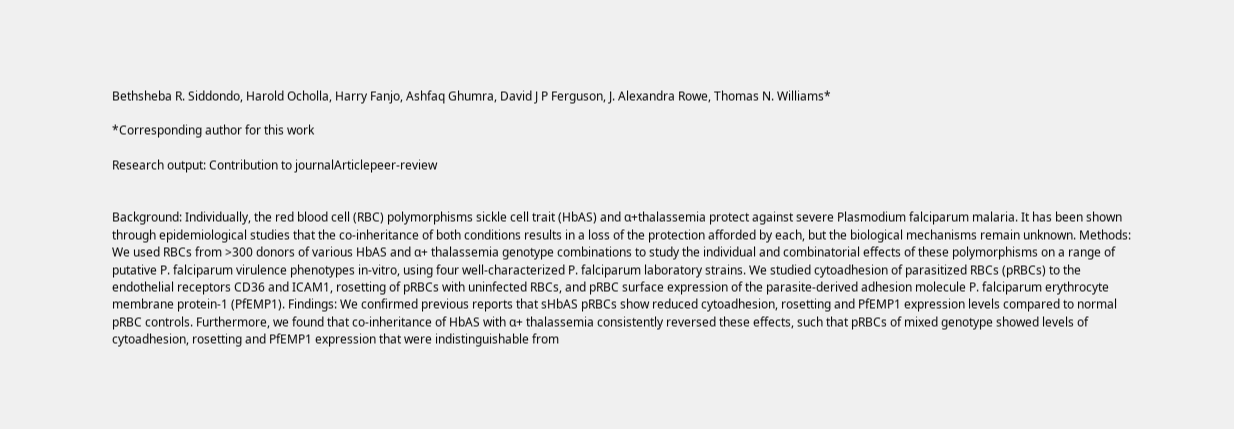Bethsheba R. Siddondo, Harold Ocholla, Harry Fanjo, Ashfaq Ghumra, David J P Ferguson, J. Alexandra Rowe, Thomas N. Williams*

*Corresponding author for this work

Research output: Contribution to journalArticlepeer-review


Background: Individually, the red blood cell (RBC) polymorphisms sickle cell trait (HbAS) and α+thalassemia protect against severe Plasmodium falciparum malaria. It has been shown through epidemiological studies that the co-inheritance of both conditions results in a loss of the protection afforded by each, but the biological mechanisms remain unknown. Methods: We used RBCs from >300 donors of various HbAS and α+ thalassemia genotype combinations to study the individual and combinatorial effects of these polymorphisms on a range of putative P. falciparum virulence phenotypes in-vitro, using four well-characterized P. falciparum laboratory strains. We studied cytoadhesion of parasitized RBCs (pRBCs) to the endothelial receptors CD36 and ICAM1, rosetting of pRBCs with uninfected RBCs, and pRBC surface expression of the parasite-derived adhesion molecule P. falciparum erythrocyte membrane protein-1 (PfEMP1). Findings: We confirmed previous reports that sHbAS pRBCs show reduced cytoadhesion, rosetting and PfEMP1 expression levels compared to normal pRBC controls. Furthermore, we found that co-inheritance of HbAS with α+ thalassemia consistently reversed these effects, such that pRBCs of mixed genotype showed levels of cytoadhesion, rosetting and PfEMP1 expression that were indistinguishable from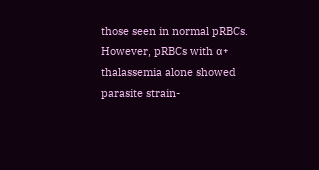those seen in normal pRBCs. However, pRBCs with α+ thalassemia alone showed parasite strain-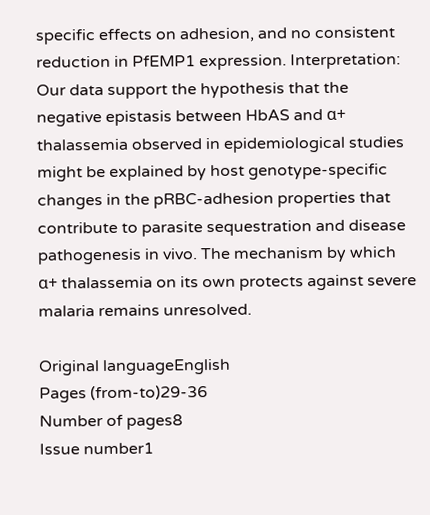specific effects on adhesion, and no consistent reduction in PfEMP1 expression. Interpretation: Our data support the hypothesis that the negative epistasis between HbAS and α+ thalassemia observed in epidemiological studies might be explained by host genotype-specific changes in the pRBC-adhesion properties that contribute to parasite sequestration and disease pathogenesis in vivo. The mechanism by which α+ thalassemia on its own protects against severe malaria remains unresolved.

Original languageEnglish
Pages (from-to)29-36
Number of pages8
Issue number1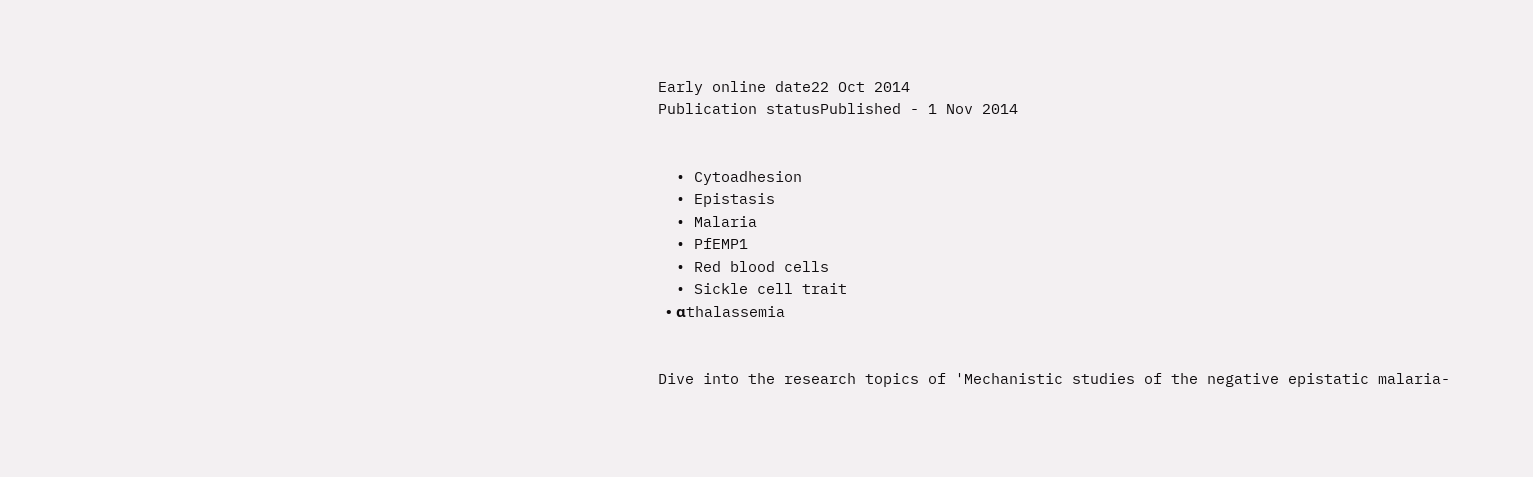Early online date22 Oct 2014
Publication statusPublished - 1 Nov 2014


  • Cytoadhesion
  • Epistasis
  • Malaria
  • PfEMP1
  • Red blood cells
  • Sickle cell trait
  • αthalassemia


Dive into the research topics of 'Mechanistic studies of the negative epistatic malaria-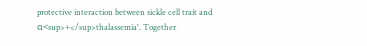protective interaction between sickle cell trait and α<sup>+</sup>thalassemia'. Together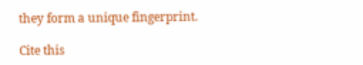they form a unique fingerprint.

Cite this